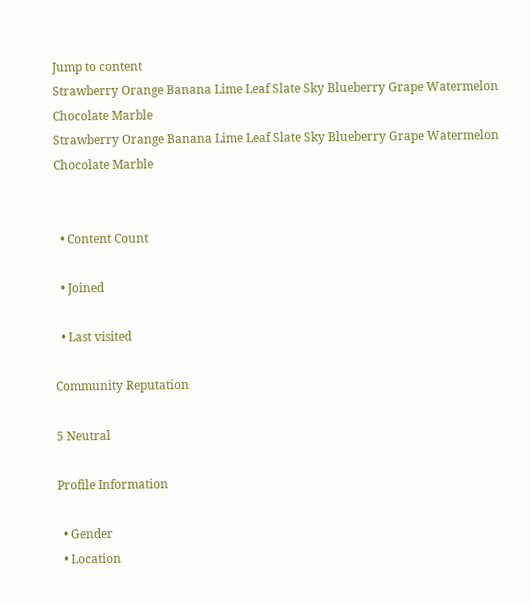Jump to content
Strawberry Orange Banana Lime Leaf Slate Sky Blueberry Grape Watermelon Chocolate Marble
Strawberry Orange Banana Lime Leaf Slate Sky Blueberry Grape Watermelon Chocolate Marble


  • Content Count

  • Joined

  • Last visited

Community Reputation

5 Neutral

Profile Information

  • Gender
  • Location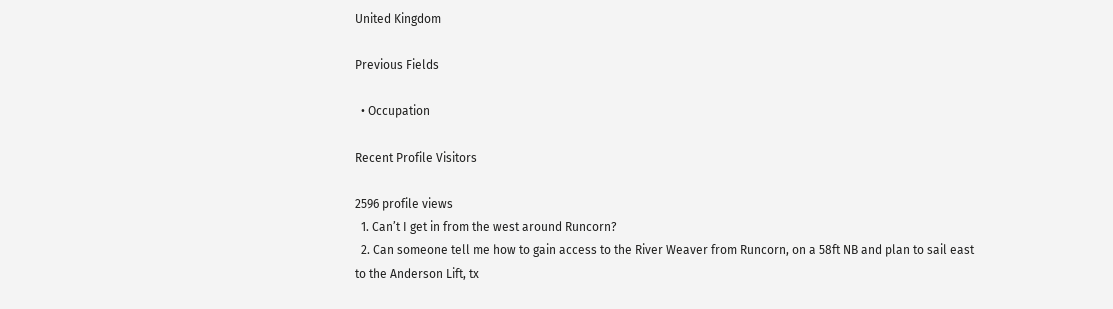United Kingdom

Previous Fields

  • Occupation

Recent Profile Visitors

2596 profile views
  1. Can’t I get in from the west around Runcorn?
  2. Can someone tell me how to gain access to the River Weaver from Runcorn, on a 58ft NB and plan to sail east to the Anderson Lift, tx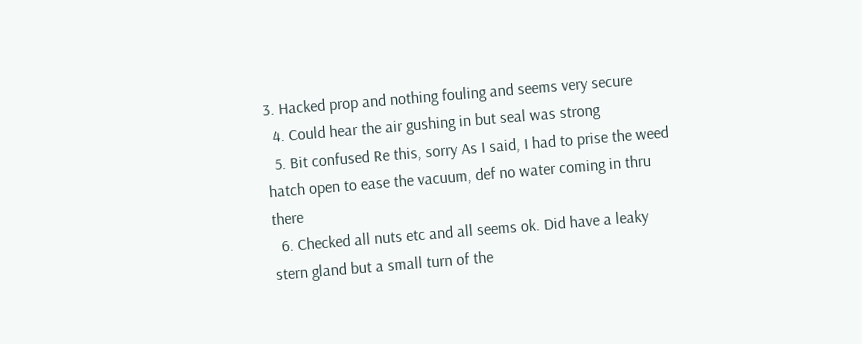3. Hacked prop and nothing fouling and seems very secure
  4. Could hear the air gushing in but seal was strong
  5. Bit confused Re this, sorry As I said, I had to prise the weed hatch open to ease the vacuum, def no water coming in thru there
  6. Checked all nuts etc and all seems ok. Did have a leaky stern gland but a small turn of the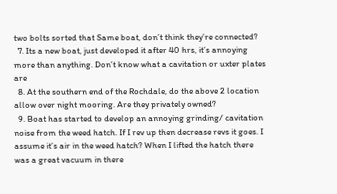two bolts sorted that Same boat, don’t think they’re connected?
  7. Its a new boat, just developed it after 40 hrs, it’s annoying more than anything. Don’t know what a cavitation or uxter plates are
  8. At the southern end of the Rochdale, do the above 2 location allow over night mooring. Are they privately owned?
  9. Boat has started to develop an annoying grinding/ cavitation noise from the weed hatch. If I rev up then decrease revs it goes. I assume it’s air in the weed hatch? When I lifted the hatch there was a great vacuum in there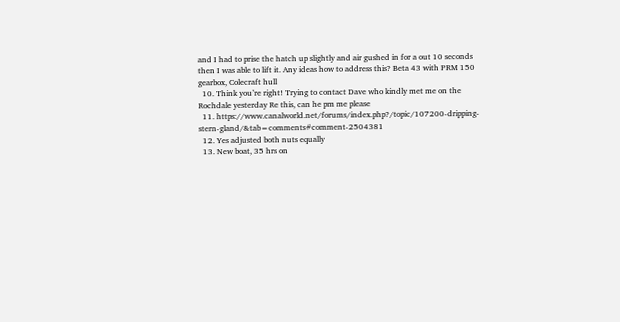and I had to prise the hatch up slightly and air gushed in for a out 10 seconds then I was able to lift it. Any ideas how to address this? Beta 43 with PRM 150 gearbox, Colecraft hull
  10. Think you’re right! Trying to contact Dave who kindly met me on the Rochdale yesterday Re this, can he pm me please
  11. https://www.canalworld.net/forums/index.php?/topic/107200-dripping-stern-gland/&tab=comments#comment-2504381
  12. Yes adjusted both nuts equally
  13. New boat, 35 hrs on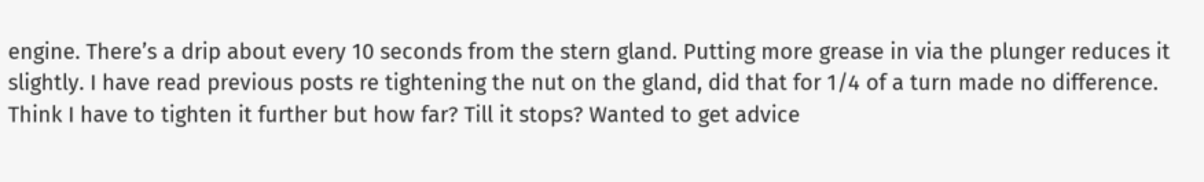engine. There’s a drip about every 10 seconds from the stern gland. Putting more grease in via the plunger reduces it slightly. I have read previous posts re tightening the nut on the gland, did that for 1/4 of a turn made no difference. Think I have to tighten it further but how far? Till it stops? Wanted to get advice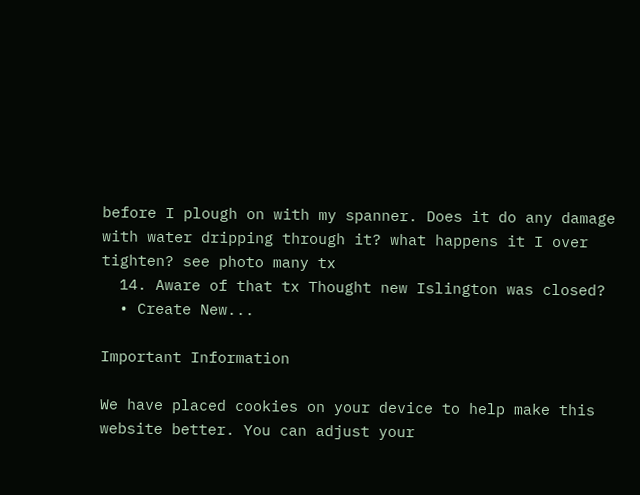before I plough on with my spanner. Does it do any damage with water dripping through it? what happens it I over tighten? see photo many tx
  14. Aware of that tx Thought new Islington was closed?
  • Create New...

Important Information

We have placed cookies on your device to help make this website better. You can adjust your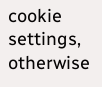cookie settings, otherwise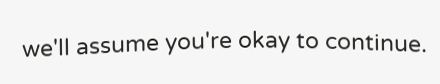we'll assume you're okay to continue.